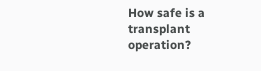How safe is a transplant operation?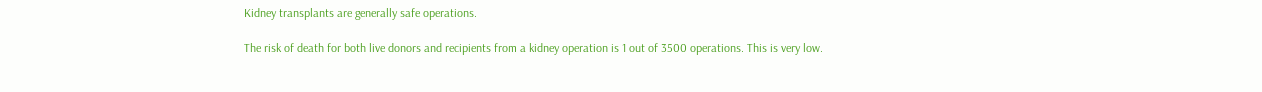Kidney transplants are generally safe operations.

The risk of death for both live donors and recipients from a kidney operation is 1 out of 3500 operations. This is very low.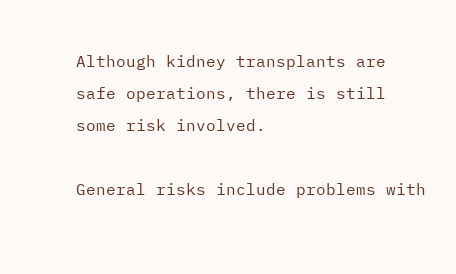Although kidney transplants are safe operations, there is still some risk involved.

General risks include problems with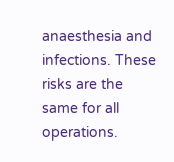anaesthesia and infections. These risks are the same for all operations.